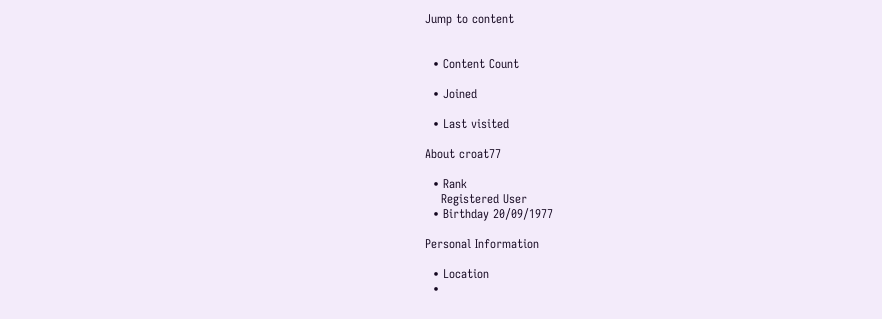Jump to content


  • Content Count

  • Joined

  • Last visited

About croat77

  • Rank
    Registered User
  • Birthday 20/09/1977

Personal Information

  • Location
  •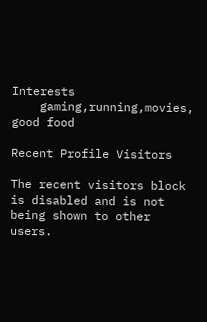Interests
    gaming,running,movies, good food

Recent Profile Visitors

The recent visitors block is disabled and is not being shown to other users.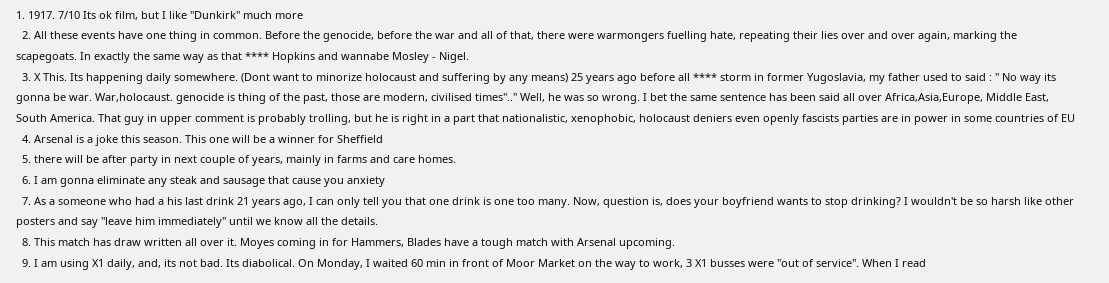1. 1917. 7/10 Its ok film, but I like "Dunkirk" much more
  2. All these events have one thing in common. Before the genocide, before the war and all of that, there were warmongers fuelling hate, repeating their lies over and over again, marking the scapegoats. In exactly the same way as that **** Hopkins and wannabe Mosley - Nigel.
  3. X This. Its happening daily somewhere. (Dont want to minorize holocaust and suffering by any means) 25 years ago before all **** storm in former Yugoslavia, my father used to said : " No way its gonna be war. War,holocaust. genocide is thing of the past, those are modern, civilised times".." Well, he was so wrong. I bet the same sentence has been said all over Africa,Asia,Europe, Middle East, South America. That guy in upper comment is probably trolling, but he is right in a part that nationalistic, xenophobic, holocaust deniers even openly fascists parties are in power in some countries of EU
  4. Arsenal is a joke this season. This one will be a winner for Sheffield
  5. there will be after party in next couple of years, mainly in farms and care homes.
  6. I am gonna eliminate any steak and sausage that cause you anxiety
  7. As a someone who had a his last drink 21 years ago, I can only tell you that one drink is one too many. Now, question is, does your boyfriend wants to stop drinking? I wouldn't be so harsh like other posters and say "leave him immediately" until we know all the details.
  8. This match has draw written all over it. Moyes coming in for Hammers, Blades have a tough match with Arsenal upcoming.
  9. I am using X1 daily, and, its not bad. Its diabolical. On Monday, I waited 60 min in front of Moor Market on the way to work, 3 X1 busses were "out of service". When I read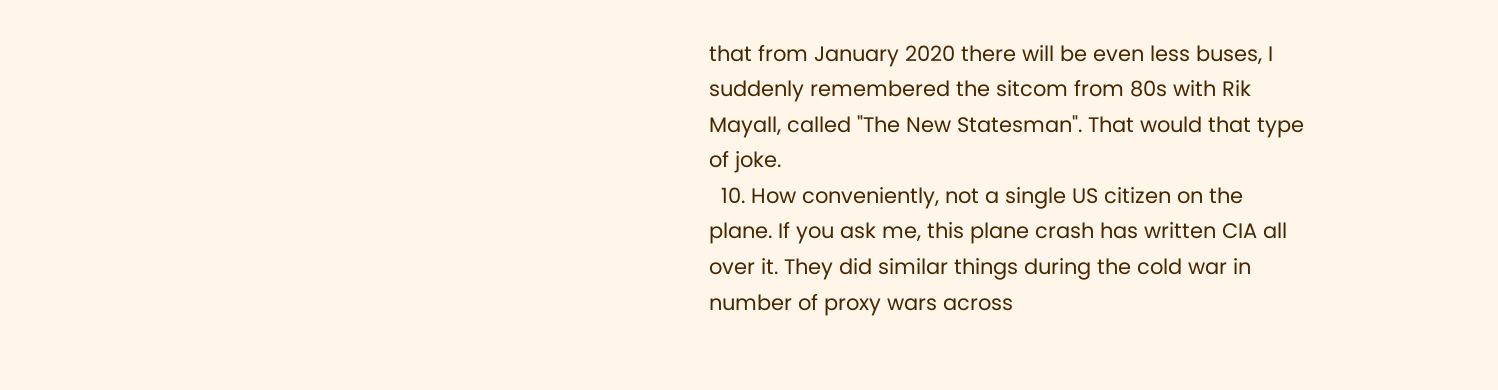that from January 2020 there will be even less buses, I suddenly remembered the sitcom from 80s with Rik Mayall, called "The New Statesman". That would that type of joke.
  10. How conveniently, not a single US citizen on the plane. If you ask me, this plane crash has written CIA all over it. They did similar things during the cold war in number of proxy wars across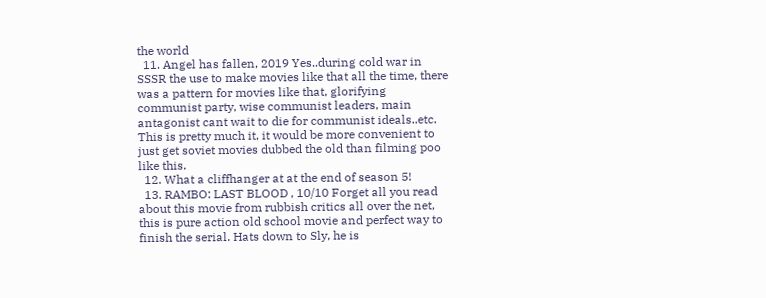the world
  11. Angel has fallen, 2019 Yes..during cold war in SSSR the use to make movies like that all the time, there was a pattern for movies like that, glorifying communist party, wise communist leaders, main antagonist cant wait to die for communist ideals..etc. This is pretty much it, it would be more convenient to just get soviet movies dubbed the old than filming poo like this.
  12. What a cliffhanger at at the end of season 5!
  13. RAMBO: LAST BLOOD , 10/10 Forget all you read about this movie from rubbish critics all over the net, this is pure action old school movie and perfect way to finish the serial. Hats down to Sly, he is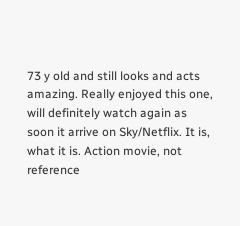73 y old and still looks and acts amazing. Really enjoyed this one, will definitely watch again as soon it arrive on Sky/Netflix. It is, what it is. Action movie, not reference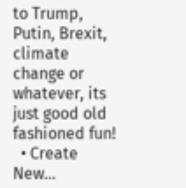to Trump, Putin, Brexit, climate change or whatever, its just good old fashioned fun!
  • Create New...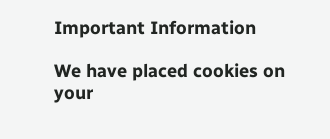Important Information

We have placed cookies on your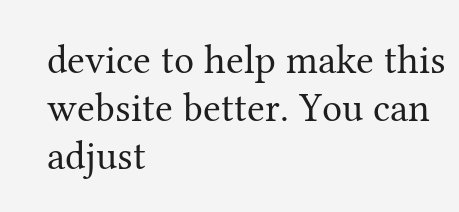device to help make this website better. You can adjust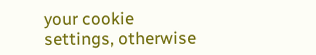your cookie settings, otherwise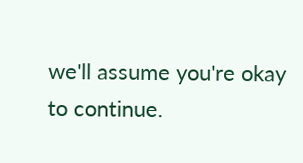we'll assume you're okay to continue.